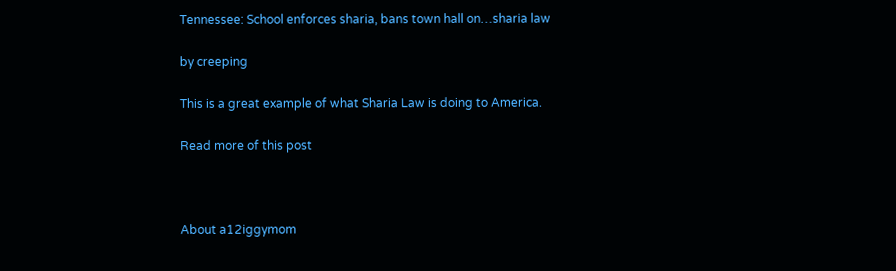Tennessee: School enforces sharia, bans town hall on…sharia law

by creeping

This is a great example of what Sharia Law is doing to America.

Read more of this post



About a12iggymom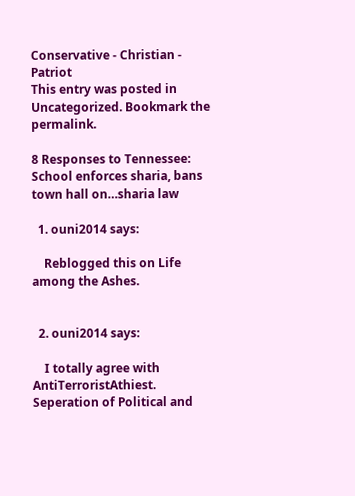Conservative - Christian - Patriot
This entry was posted in Uncategorized. Bookmark the permalink.

8 Responses to Tennessee: School enforces sharia, bans town hall on…sharia law

  1. ouni2014 says:

    Reblogged this on Life among the Ashes.


  2. ouni2014 says:

    I totally agree with AntiTerroristAthiest. Seperation of Political and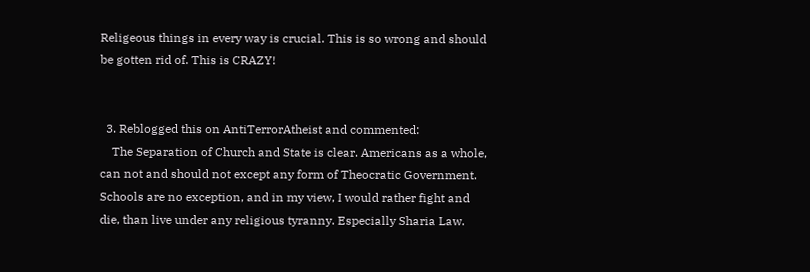Religeous things in every way is crucial. This is so wrong and should be gotten rid of. This is CRAZY!


  3. Reblogged this on AntiTerrorAtheist and commented:
    The Separation of Church and State is clear. Americans as a whole, can not and should not except any form of Theocratic Government. Schools are no exception, and in my view, I would rather fight and die, than live under any religious tyranny. Especially Sharia Law.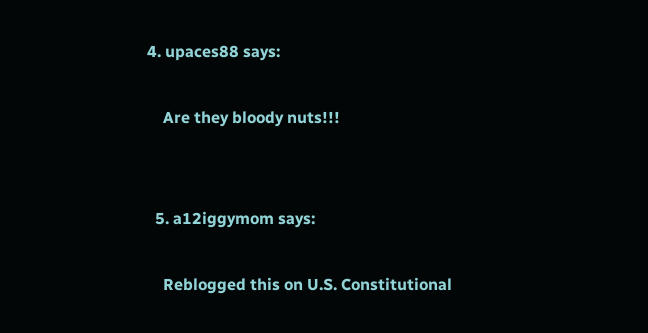4. upaces88 says:

    Are they bloody nuts!!!


  5. a12iggymom says:

    Reblogged this on U.S. Constitutional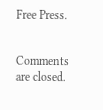Free Press.


Comments are closed.